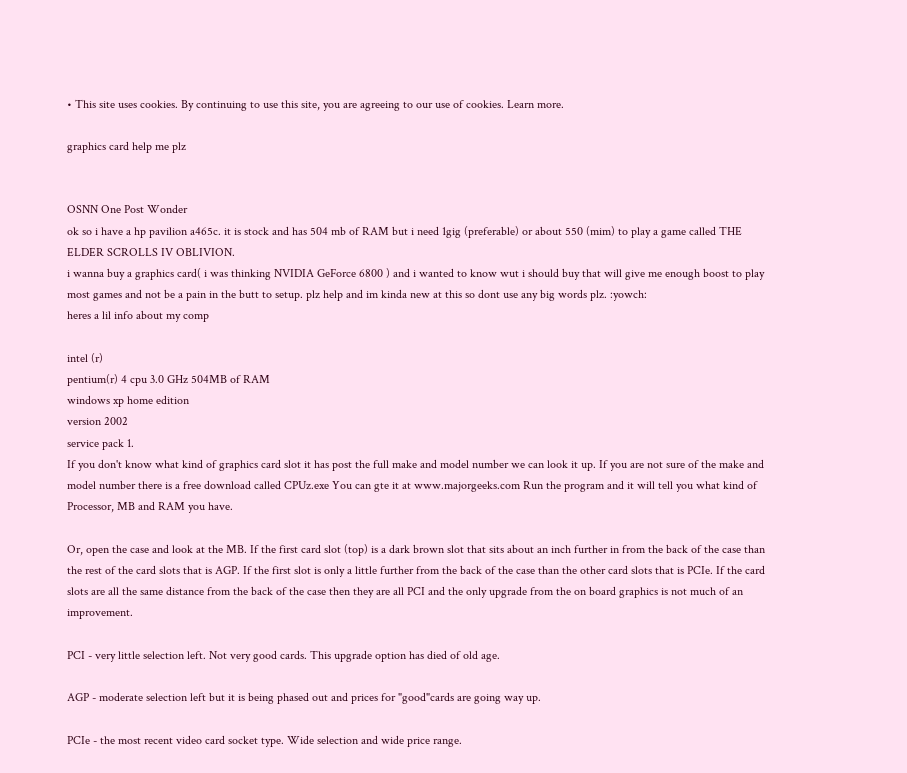• This site uses cookies. By continuing to use this site, you are agreeing to our use of cookies. Learn more.

graphics card help me plz


OSNN One Post Wonder
ok so i have a hp pavilion a465c. it is stock and has 504 mb of RAM but i need 1gig (preferable) or about 550 (mim) to play a game called THE ELDER SCROLLS IV OBLIVION.
i wanna buy a graphics card( i was thinking NVIDIA GeForce 6800 ) and i wanted to know wut i should buy that will give me enough boost to play most games and not be a pain in the butt to setup. plz help and im kinda new at this so dont use any big words plz. :yowch:
heres a lil info about my comp

intel (r)
pentium(r) 4 cpu 3.0 GHz 504MB of RAM
windows xp home edition
version 2002
service pack 1.
If you don't know what kind of graphics card slot it has post the full make and model number we can look it up. If you are not sure of the make and model number there is a free download called CPUz.exe You can gte it at www.majorgeeks.com Run the program and it will tell you what kind of Processor, MB and RAM you have.

Or, open the case and look at the MB. If the first card slot (top) is a dark brown slot that sits about an inch further in from the back of the case than the rest of the card slots that is AGP. If the first slot is only a little further from the back of the case than the other card slots that is PCIe. If the card slots are all the same distance from the back of the case then they are all PCI and the only upgrade from the on board graphics is not much of an improvement.

PCI - very little selection left. Not very good cards. This upgrade option has died of old age.

AGP - moderate selection left but it is being phased out and prices for "good"cards are going way up.

PCIe - the most recent video card socket type. Wide selection and wide price range.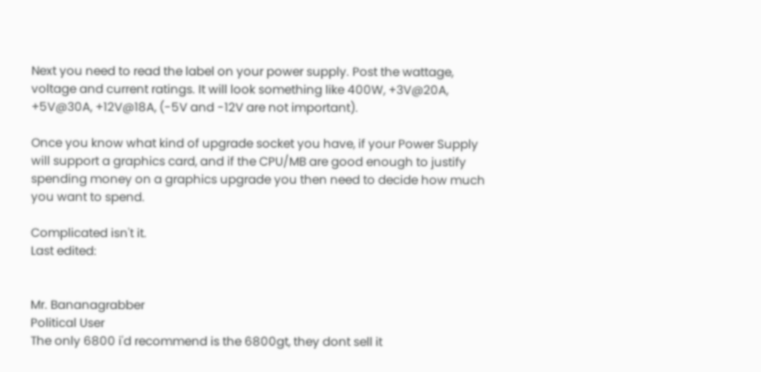Next you need to read the label on your power supply. Post the wattage, voltage and current ratings. It will look something like 400W, +3V@20A, +5V@30A, +12V@18A, (-5V and -12V are not important).

Once you know what kind of upgrade socket you have, if your Power Supply will support a graphics card, and if the CPU/MB are good enough to justify spending money on a graphics upgrade you then need to decide how much you want to spend.

Complicated isn't it.
Last edited:


Mr. Bananagrabber
Political User
The only 6800 i'd recommend is the 6800gt, they dont sell it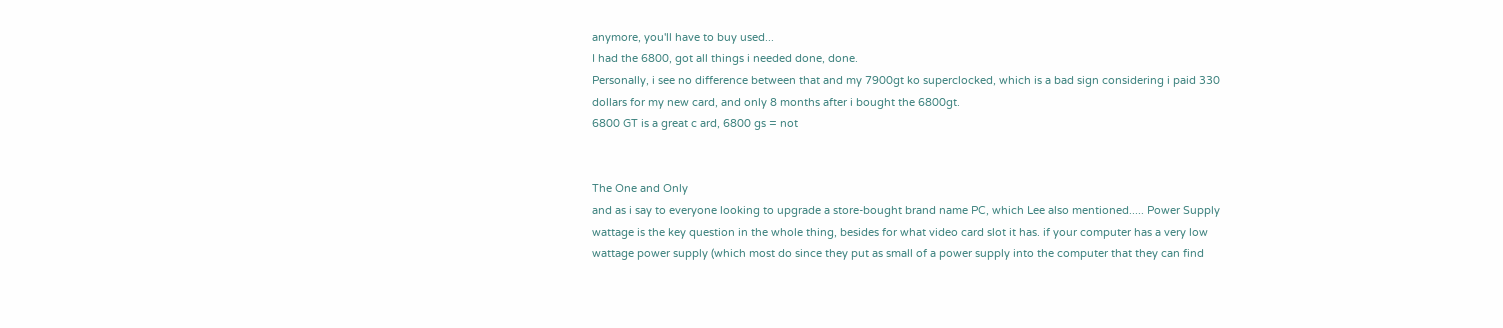anymore, you'll have to buy used...
I had the 6800, got all things i needed done, done.
Personally, i see no difference between that and my 7900gt ko superclocked, which is a bad sign considering i paid 330 dollars for my new card, and only 8 months after i bought the 6800gt.
6800 GT is a great c ard, 6800 gs = not


The One and Only
and as i say to everyone looking to upgrade a store-bought brand name PC, which Lee also mentioned..... Power Supply wattage is the key question in the whole thing, besides for what video card slot it has. if your computer has a very low wattage power supply (which most do since they put as small of a power supply into the computer that they can find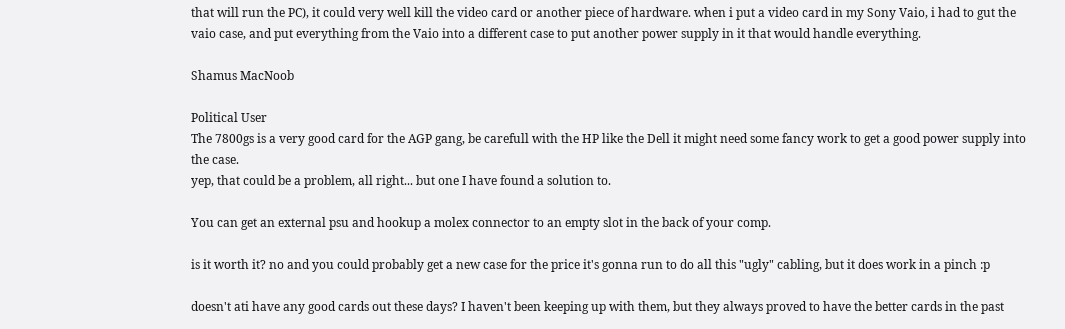that will run the PC), it could very well kill the video card or another piece of hardware. when i put a video card in my Sony Vaio, i had to gut the vaio case, and put everything from the Vaio into a different case to put another power supply in it that would handle everything.

Shamus MacNoob

Political User
The 7800gs is a very good card for the AGP gang, be carefull with the HP like the Dell it might need some fancy work to get a good power supply into the case.
yep, that could be a problem, all right... but one I have found a solution to.

You can get an external psu and hookup a molex connector to an empty slot in the back of your comp.

is it worth it? no and you could probably get a new case for the price it's gonna run to do all this "ugly" cabling, but it does work in a pinch :p

doesn't ati have any good cards out these days? I haven't been keeping up with them, but they always proved to have the better cards in the past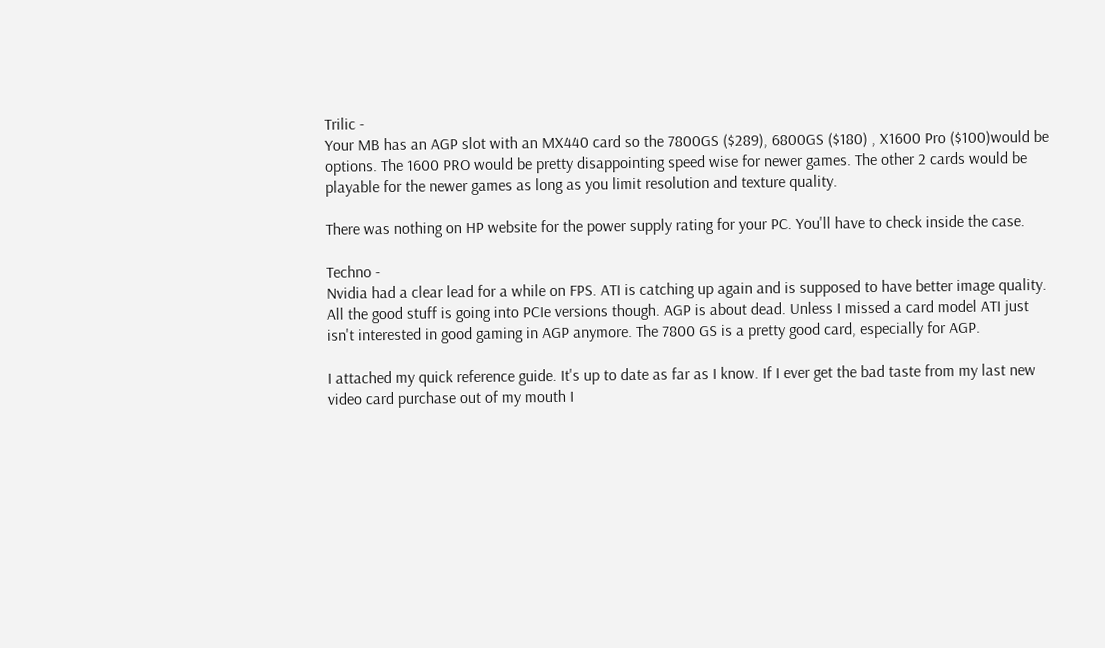Trilic -
Your MB has an AGP slot with an MX440 card so the 7800GS ($289), 6800GS ($180) , X1600 Pro ($100)would be options. The 1600 PRO would be pretty disappointing speed wise for newer games. The other 2 cards would be playable for the newer games as long as you limit resolution and texture quality.

There was nothing on HP website for the power supply rating for your PC. You'll have to check inside the case.

Techno -
Nvidia had a clear lead for a while on FPS. ATI is catching up again and is supposed to have better image quality. All the good stuff is going into PCIe versions though. AGP is about dead. Unless I missed a card model ATI just isn't interested in good gaming in AGP anymore. The 7800 GS is a pretty good card, especially for AGP.

I attached my quick reference guide. It's up to date as far as I know. If I ever get the bad taste from my last new video card purchase out of my mouth I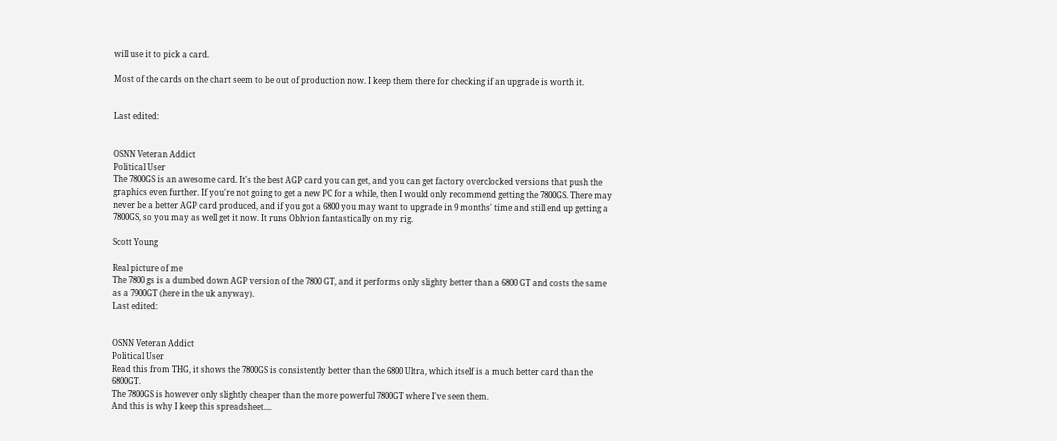will use it to pick a card.

Most of the cards on the chart seem to be out of production now. I keep them there for checking if an upgrade is worth it.


Last edited:


OSNN Veteran Addict
Political User
The 7800GS is an awesome card. It's the best AGP card you can get, and you can get factory overclocked versions that push the graphics even further. If you're not going to get a new PC for a while, then I would only recommend getting the 7800GS. There may never be a better AGP card produced, and if you got a 6800 you may want to upgrade in 9 months' time and still end up getting a 7800GS, so you may as well get it now. It runs Oblvion fantastically on my rig.

Scott Young

Real picture of me
The 7800 gs is a dumbed down AGP version of the 7800 GT, and it performs only slighty better than a 6800 GT and costs the same as a 7900GT (here in the uk anyway).
Last edited:


OSNN Veteran Addict
Political User
Read this from THG, it shows the 7800GS is consistently better than the 6800 Ultra, which itself is a much better card than the 6800GT.
The 7800GS is however only slightly cheaper than the more powerful 7800GT where I've seen them.
And this is why I keep this spreadsheet....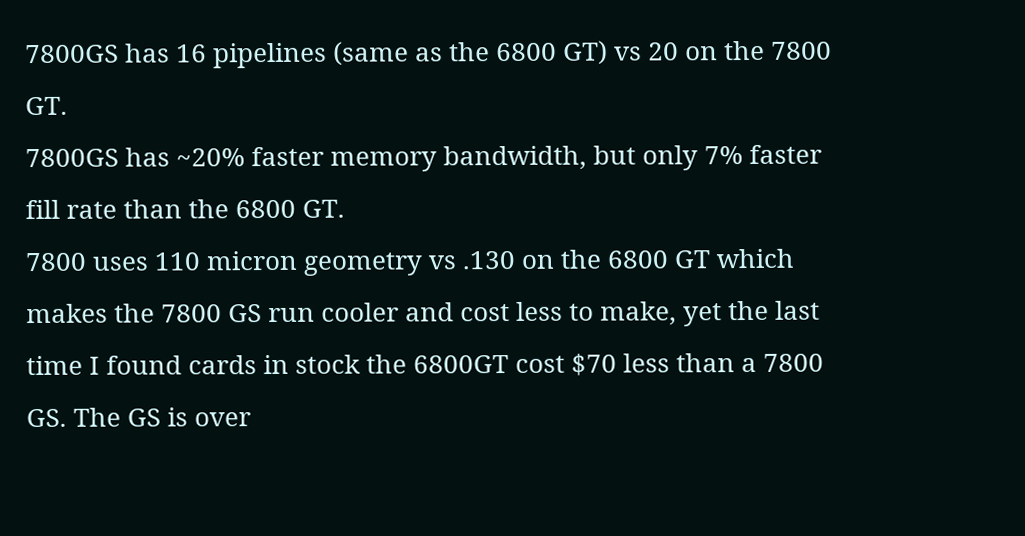7800GS has 16 pipelines (same as the 6800 GT) vs 20 on the 7800 GT.
7800GS has ~20% faster memory bandwidth, but only 7% faster fill rate than the 6800 GT.
7800 uses 110 micron geometry vs .130 on the 6800 GT which makes the 7800 GS run cooler and cost less to make, yet the last time I found cards in stock the 6800GT cost $70 less than a 7800 GS. The GS is over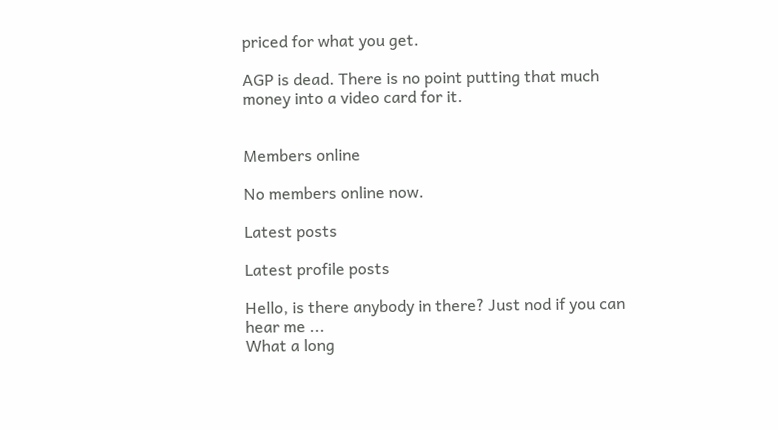priced for what you get.

AGP is dead. There is no point putting that much money into a video card for it.


Members online

No members online now.

Latest posts

Latest profile posts

Hello, is there anybody in there? Just nod if you can hear me ...
What a long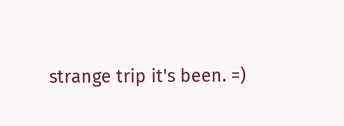strange trip it's been. =)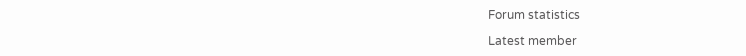Forum statistics

Latest member